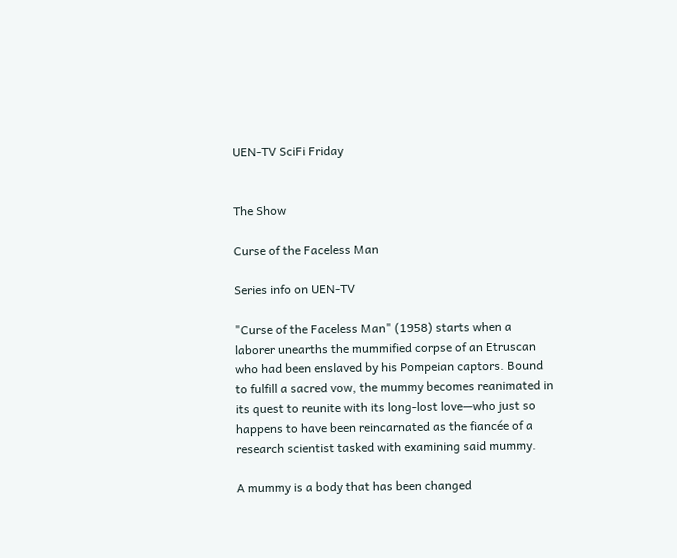UEN-TV SciFi Friday


The Show

Curse of the Faceless Man

Series info on UEN-TV

"Curse of the Faceless Man" (1958) starts when a laborer unearths the mummified corpse of an Etruscan who had been enslaved by his Pompeian captors. Bound to fulfill a sacred vow, the mummy becomes reanimated in its quest to reunite with its long-lost love—who just so happens to have been reincarnated as the fiancée of a research scientist tasked with examining said mummy.

A mummy is a body that has been changed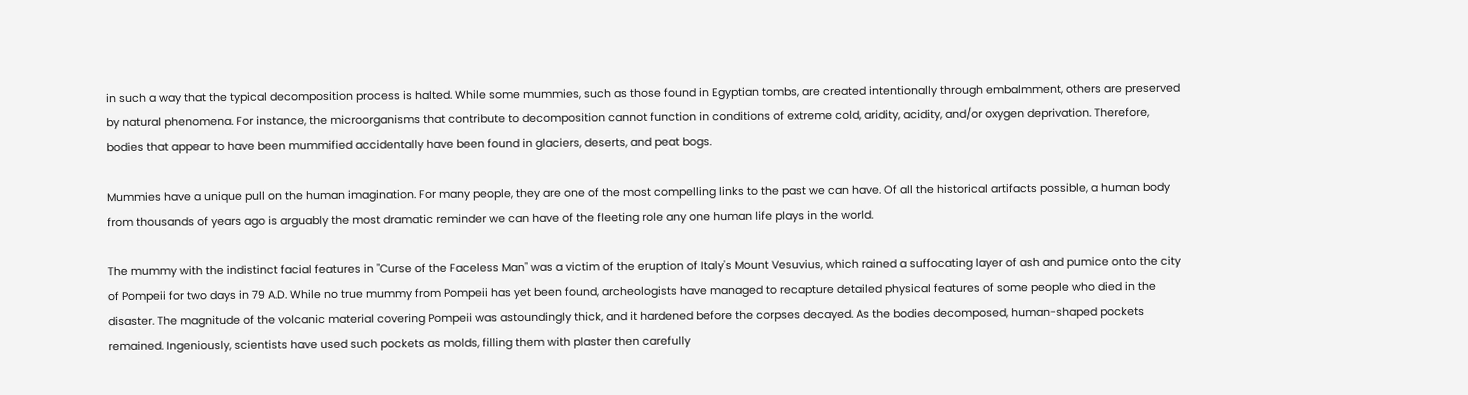in such a way that the typical decomposition process is halted. While some mummies, such as those found in Egyptian tombs, are created intentionally through embalmment, others are preserved by natural phenomena. For instance, the microorganisms that contribute to decomposition cannot function in conditions of extreme cold, aridity, acidity, and/or oxygen deprivation. Therefore, bodies that appear to have been mummified accidentally have been found in glaciers, deserts, and peat bogs.

Mummies have a unique pull on the human imagination. For many people, they are one of the most compelling links to the past we can have. Of all the historical artifacts possible, a human body from thousands of years ago is arguably the most dramatic reminder we can have of the fleeting role any one human life plays in the world.

The mummy with the indistinct facial features in "Curse of the Faceless Man" was a victim of the eruption of Italy's Mount Vesuvius, which rained a suffocating layer of ash and pumice onto the city of Pompeii for two days in 79 A.D. While no true mummy from Pompeii has yet been found, archeologists have managed to recapture detailed physical features of some people who died in the disaster. The magnitude of the volcanic material covering Pompeii was astoundingly thick, and it hardened before the corpses decayed. As the bodies decomposed, human-shaped pockets remained. Ingeniously, scientists have used such pockets as molds, filling them with plaster then carefully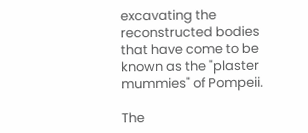excavating the reconstructed bodies that have come to be known as the "plaster mummies" of Pompeii.

The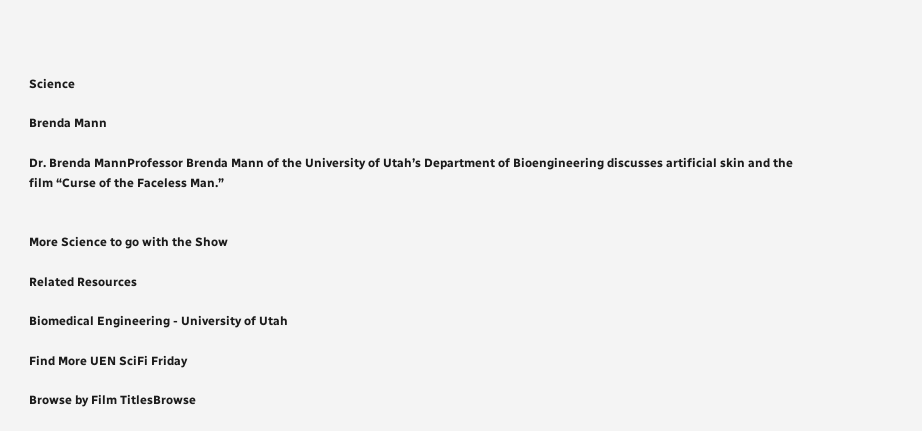Science

Brenda Mann

Dr. Brenda MannProfessor Brenda Mann of the University of Utah’s Department of Bioengineering discusses artificial skin and the film “Curse of the Faceless Man.”


More Science to go with the Show

Related Resources

Biomedical Engineering - University of Utah

Find More UEN SciFi Friday

Browse by Film TitlesBrowse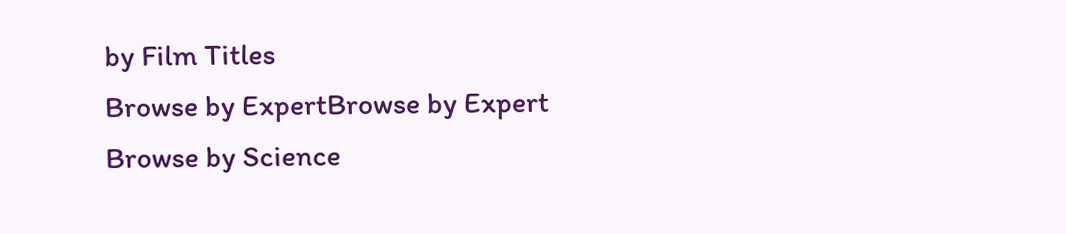by Film Titles
Browse by ExpertBrowse by Expert
Browse by Science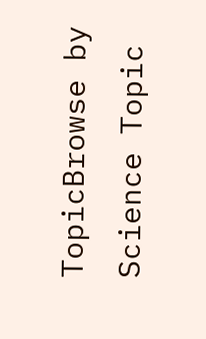TopicBrowse by Science Topic